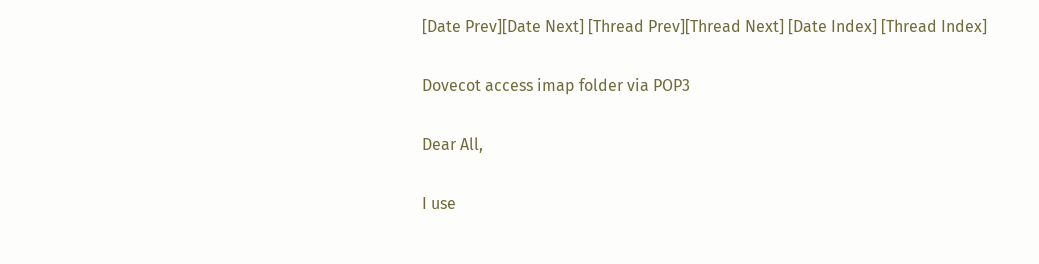[Date Prev][Date Next] [Thread Prev][Thread Next] [Date Index] [Thread Index]

Dovecot access imap folder via POP3

Dear All,

I use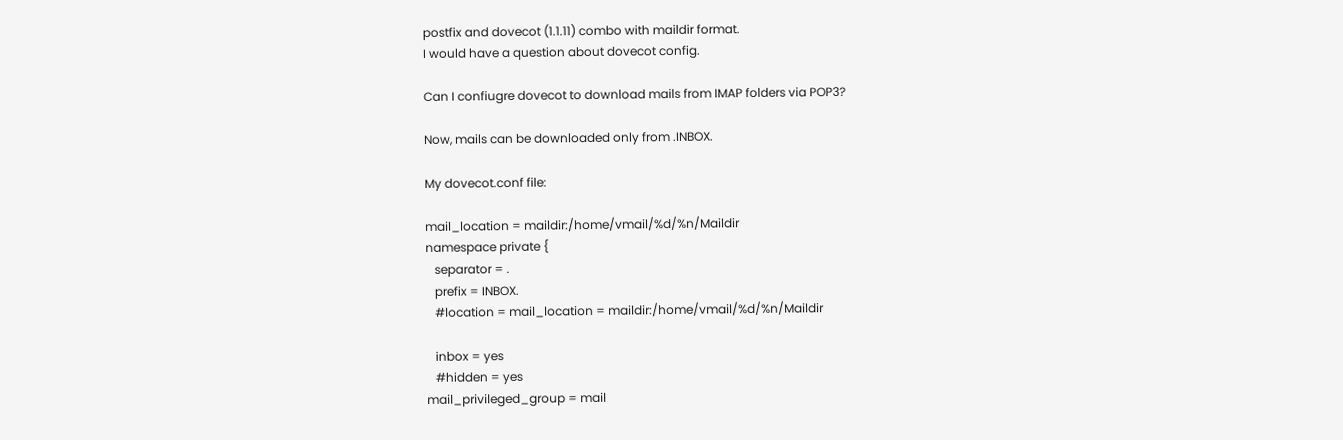postfix and dovecot (1.1.11) combo with maildir format.
I would have a question about dovecot config.

Can I confiugre dovecot to download mails from IMAP folders via POP3?

Now, mails can be downloaded only from .INBOX.

My dovecot.conf file:

mail_location = maildir:/home/vmail/%d/%n/Maildir
namespace private {
   separator = .
   prefix = INBOX.
   #location = mail_location = maildir:/home/vmail/%d/%n/Maildir

   inbox = yes
   #hidden = yes
mail_privileged_group = mail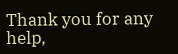Thank you for any help,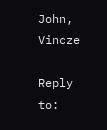John, Vincze

Reply to: